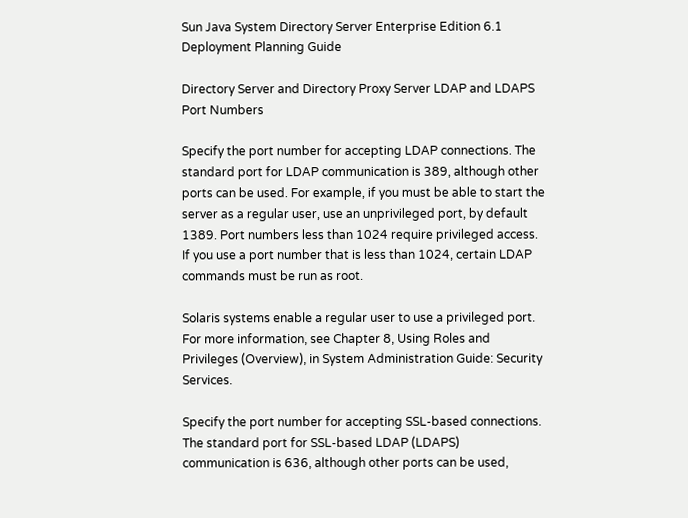Sun Java System Directory Server Enterprise Edition 6.1 Deployment Planning Guide

Directory Server and Directory Proxy Server LDAP and LDAPS Port Numbers

Specify the port number for accepting LDAP connections. The standard port for LDAP communication is 389, although other ports can be used. For example, if you must be able to start the server as a regular user, use an unprivileged port, by default 1389. Port numbers less than 1024 require privileged access. If you use a port number that is less than 1024, certain LDAP commands must be run as root.

Solaris systems enable a regular user to use a privileged port. For more information, see Chapter 8, Using Roles and Privileges (Overview), in System Administration Guide: Security Services.

Specify the port number for accepting SSL-based connections. The standard port for SSL-based LDAP (LDAPS) communication is 636, although other ports can be used,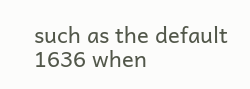such as the default 1636 when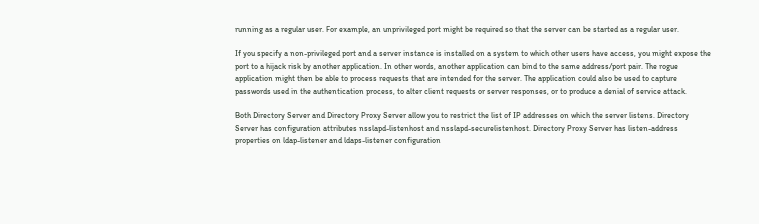running as a regular user. For example, an unprivileged port might be required so that the server can be started as a regular user.

If you specify a non-privileged port and a server instance is installed on a system to which other users have access, you might expose the port to a hijack risk by another application. In other words, another application can bind to the same address/port pair. The rogue application might then be able to process requests that are intended for the server. The application could also be used to capture passwords used in the authentication process, to alter client requests or server responses, or to produce a denial of service attack.

Both Directory Server and Directory Proxy Server allow you to restrict the list of IP addresses on which the server listens. Directory Server has configuration attributes nsslapd-listenhost and nsslapd-securelistenhost. Directory Proxy Server has listen-address properties on ldap-listener and ldaps-listener configuration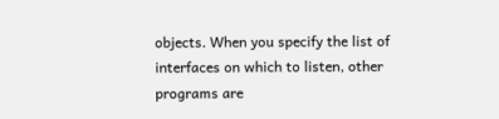objects. When you specify the list of interfaces on which to listen, other programs are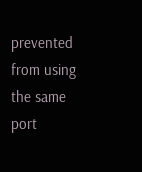prevented from using the same port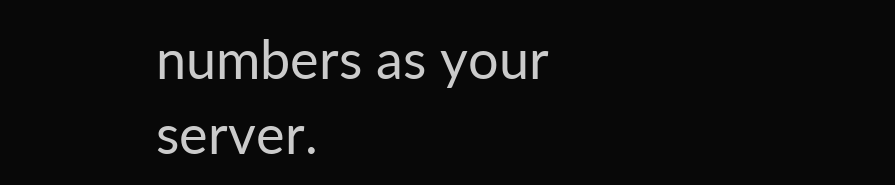numbers as your server.